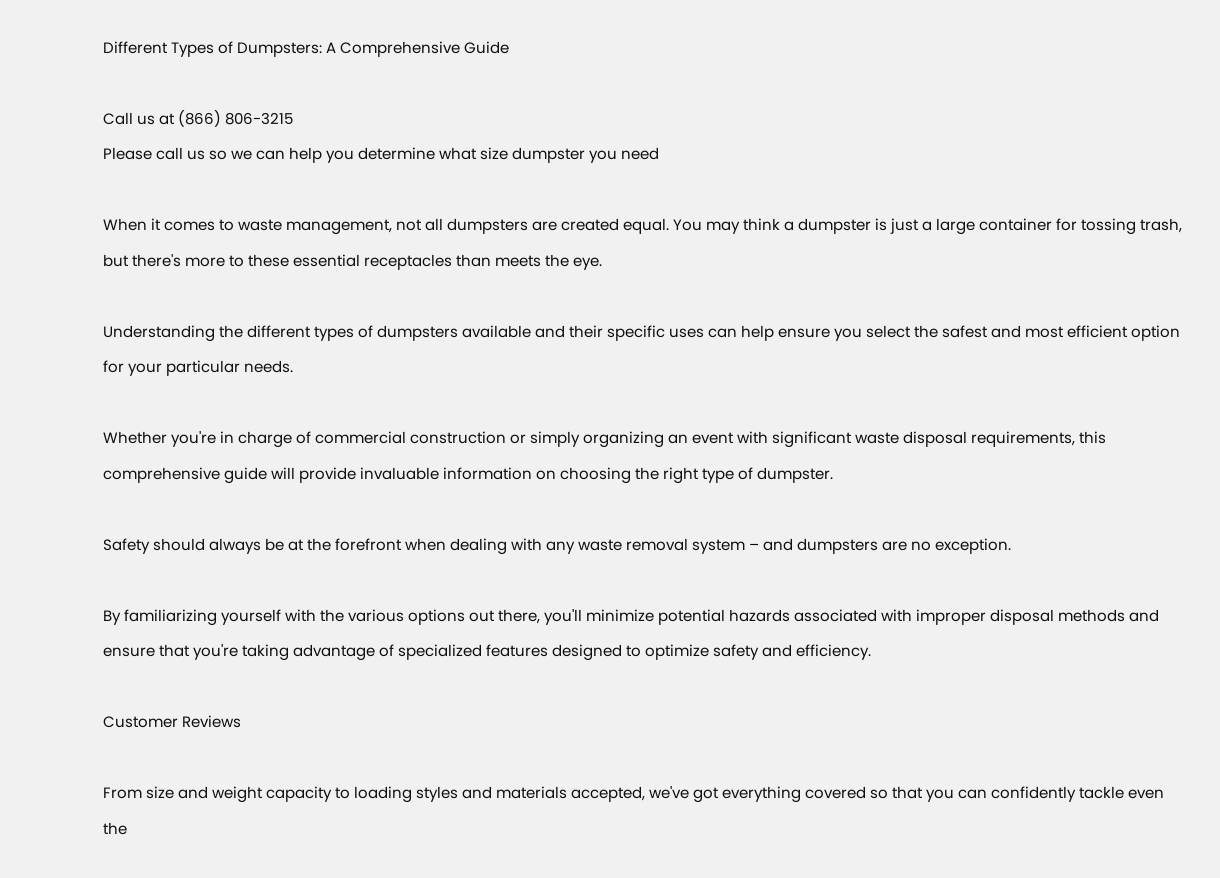Different Types of Dumpsters: A Comprehensive Guide

Call us at (866) 806-3215
Please call us so we can help you determine what size dumpster you need

When it comes to waste management, not all dumpsters are created equal. You may think a dumpster is just a large container for tossing trash, but there's more to these essential receptacles than meets the eye.

Understanding the different types of dumpsters available and their specific uses can help ensure you select the safest and most efficient option for your particular needs.

Whether you're in charge of commercial construction or simply organizing an event with significant waste disposal requirements, this comprehensive guide will provide invaluable information on choosing the right type of dumpster.

Safety should always be at the forefront when dealing with any waste removal system – and dumpsters are no exception.

By familiarizing yourself with the various options out there, you'll minimize potential hazards associated with improper disposal methods and ensure that you're taking advantage of specialized features designed to optimize safety and efficiency.

Customer Reviews

From size and weight capacity to loading styles and materials accepted, we've got everything covered so that you can confidently tackle even the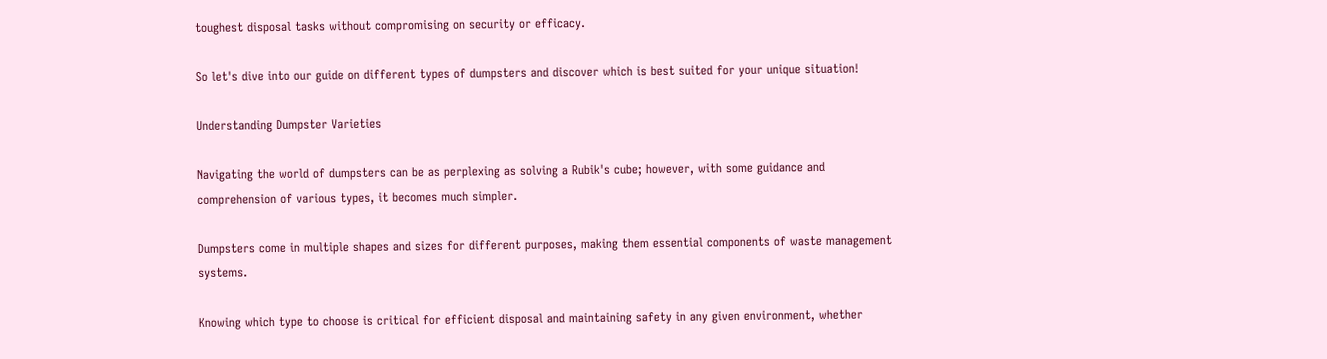toughest disposal tasks without compromising on security or efficacy.

So let's dive into our guide on different types of dumpsters and discover which is best suited for your unique situation!

Understanding Dumpster Varieties

Navigating the world of dumpsters can be as perplexing as solving a Rubik's cube; however, with some guidance and comprehension of various types, it becomes much simpler.

Dumpsters come in multiple shapes and sizes for different purposes, making them essential components of waste management systems.

Knowing which type to choose is critical for efficient disposal and maintaining safety in any given environment, whether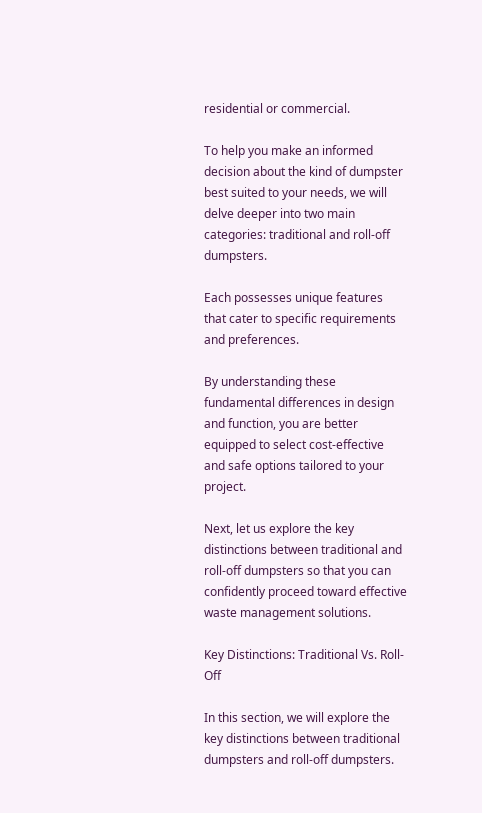residential or commercial.

To help you make an informed decision about the kind of dumpster best suited to your needs, we will delve deeper into two main categories: traditional and roll-off dumpsters.

Each possesses unique features that cater to specific requirements and preferences.

By understanding these fundamental differences in design and function, you are better equipped to select cost-effective and safe options tailored to your project.

Next, let us explore the key distinctions between traditional and roll-off dumpsters so that you can confidently proceed toward effective waste management solutions.

Key Distinctions: Traditional Vs. Roll-Off

In this section, we will explore the key distinctions between traditional dumpsters and roll-off dumpsters.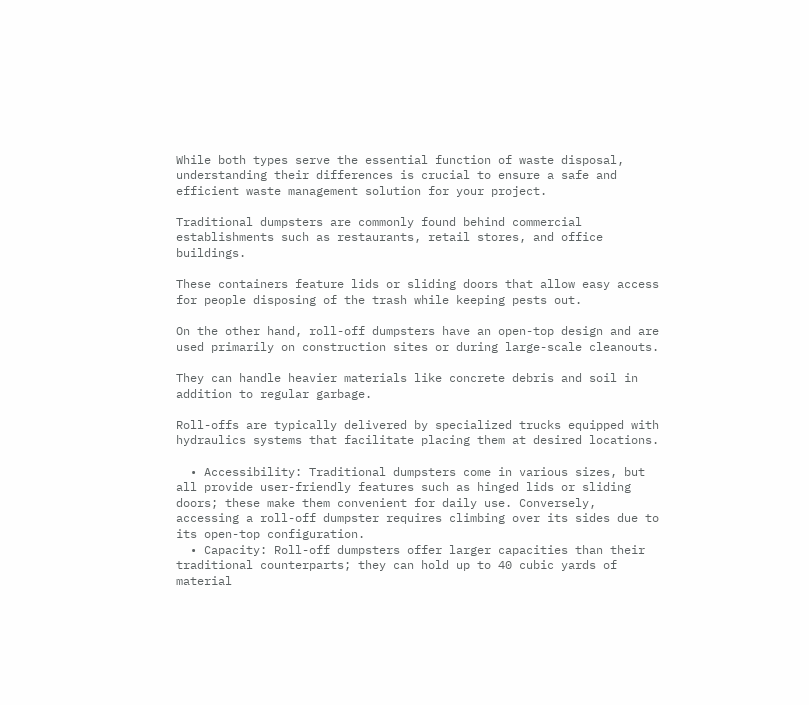While both types serve the essential function of waste disposal, understanding their differences is crucial to ensure a safe and efficient waste management solution for your project.

Traditional dumpsters are commonly found behind commercial establishments such as restaurants, retail stores, and office buildings.

These containers feature lids or sliding doors that allow easy access for people disposing of the trash while keeping pests out.

On the other hand, roll-off dumpsters have an open-top design and are used primarily on construction sites or during large-scale cleanouts.

They can handle heavier materials like concrete debris and soil in addition to regular garbage.

Roll-offs are typically delivered by specialized trucks equipped with hydraulics systems that facilitate placing them at desired locations.

  • Accessibility: Traditional dumpsters come in various sizes, but all provide user-friendly features such as hinged lids or sliding doors; these make them convenient for daily use. Conversely, accessing a roll-off dumpster requires climbing over its sides due to its open-top configuration.
  • Capacity: Roll-off dumpsters offer larger capacities than their traditional counterparts; they can hold up to 40 cubic yards of material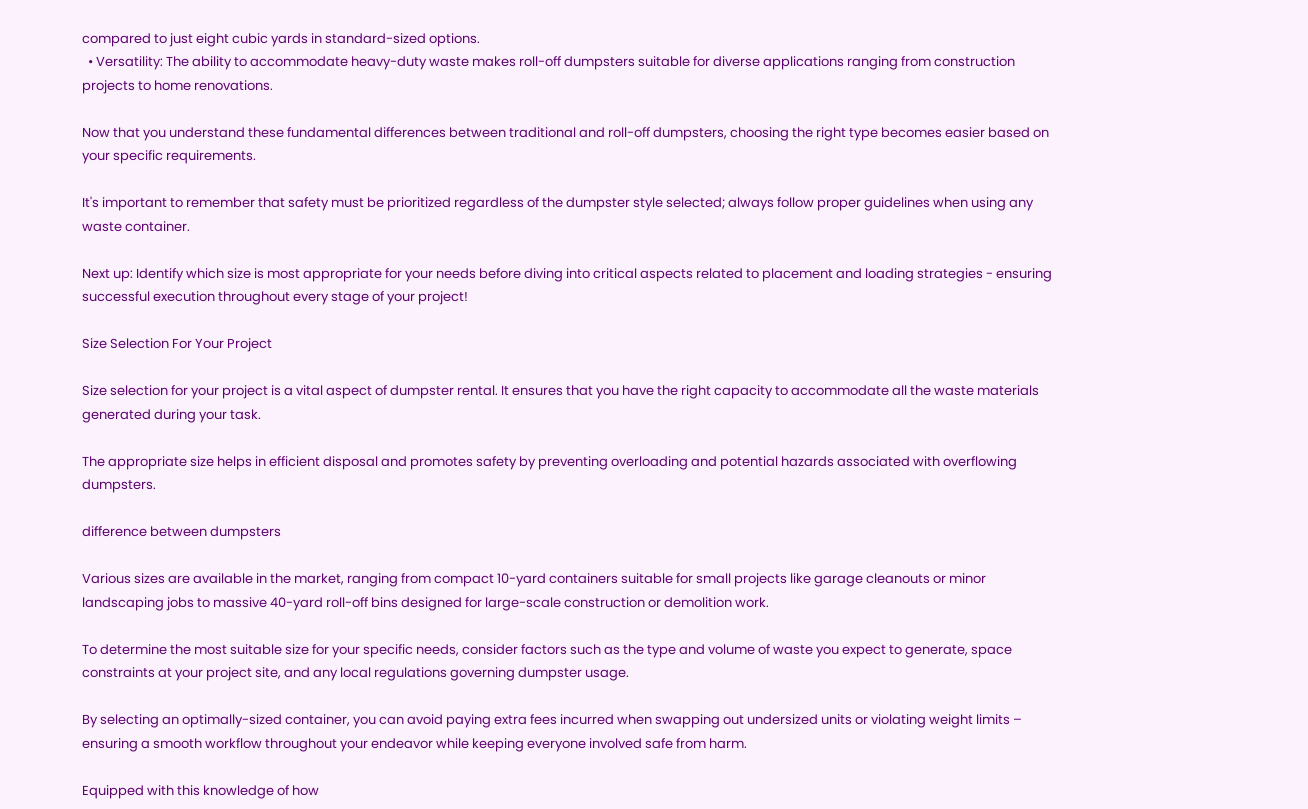compared to just eight cubic yards in standard-sized options.
  • Versatility: The ability to accommodate heavy-duty waste makes roll-off dumpsters suitable for diverse applications ranging from construction projects to home renovations.

Now that you understand these fundamental differences between traditional and roll-off dumpsters, choosing the right type becomes easier based on your specific requirements.

It's important to remember that safety must be prioritized regardless of the dumpster style selected; always follow proper guidelines when using any waste container.

Next up: Identify which size is most appropriate for your needs before diving into critical aspects related to placement and loading strategies - ensuring successful execution throughout every stage of your project!

Size Selection For Your Project

Size selection for your project is a vital aspect of dumpster rental. It ensures that you have the right capacity to accommodate all the waste materials generated during your task.

The appropriate size helps in efficient disposal and promotes safety by preventing overloading and potential hazards associated with overflowing dumpsters.

difference between dumpsters

Various sizes are available in the market, ranging from compact 10-yard containers suitable for small projects like garage cleanouts or minor landscaping jobs to massive 40-yard roll-off bins designed for large-scale construction or demolition work.

To determine the most suitable size for your specific needs, consider factors such as the type and volume of waste you expect to generate, space constraints at your project site, and any local regulations governing dumpster usage.

By selecting an optimally-sized container, you can avoid paying extra fees incurred when swapping out undersized units or violating weight limits – ensuring a smooth workflow throughout your endeavor while keeping everyone involved safe from harm.

Equipped with this knowledge of how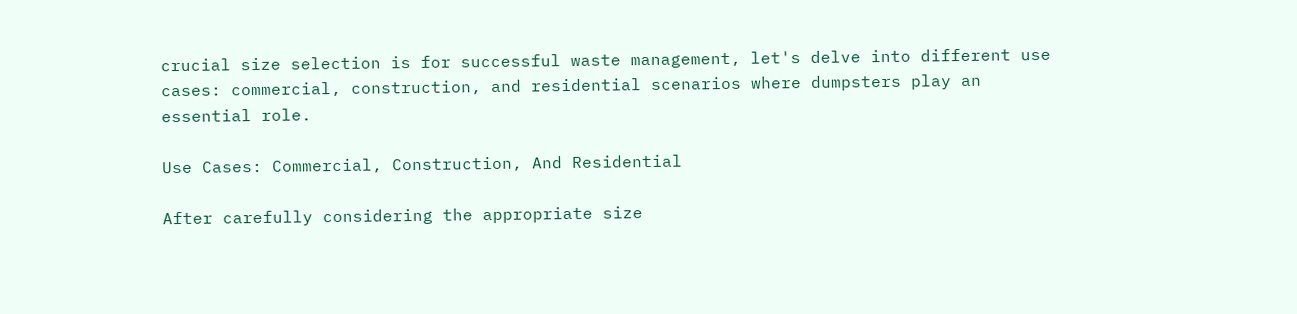crucial size selection is for successful waste management, let's delve into different use cases: commercial, construction, and residential scenarios where dumpsters play an essential role.

Use Cases: Commercial, Construction, And Residential

After carefully considering the appropriate size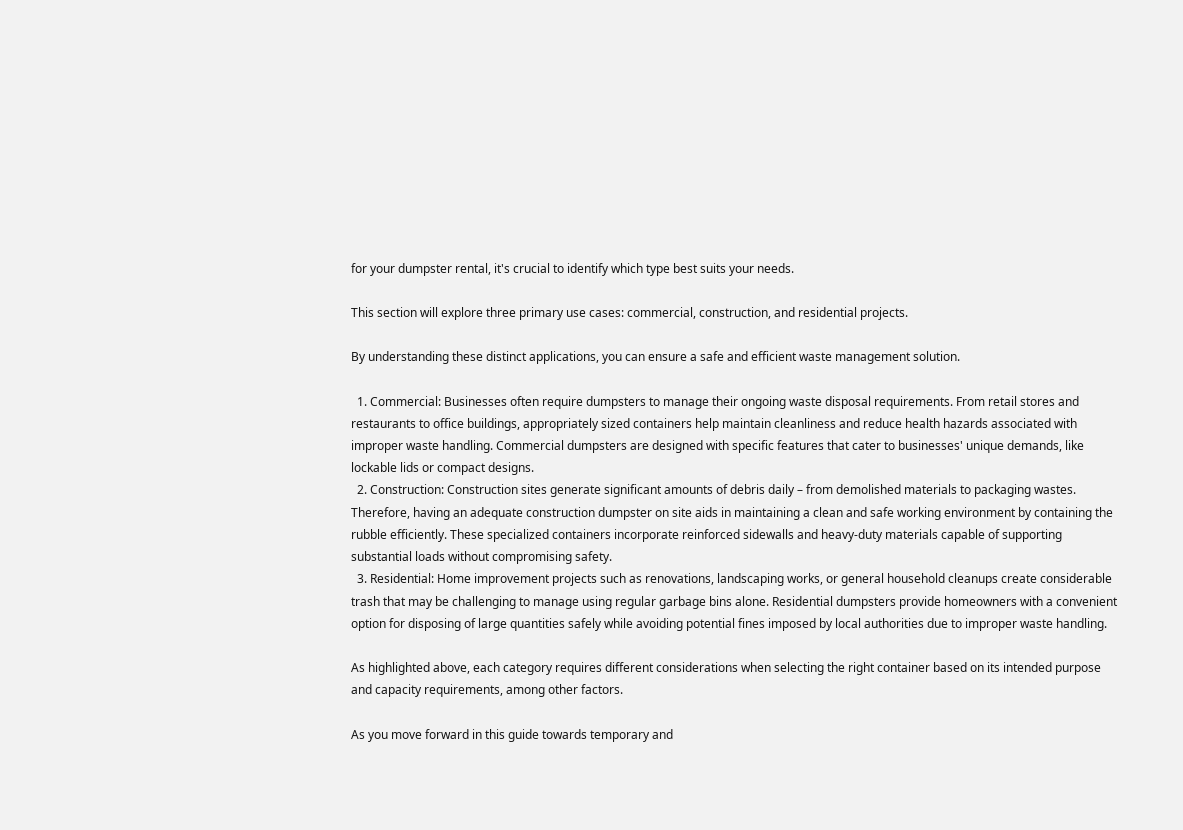for your dumpster rental, it's crucial to identify which type best suits your needs.

This section will explore three primary use cases: commercial, construction, and residential projects.

By understanding these distinct applications, you can ensure a safe and efficient waste management solution.

  1. Commercial: Businesses often require dumpsters to manage their ongoing waste disposal requirements. From retail stores and restaurants to office buildings, appropriately sized containers help maintain cleanliness and reduce health hazards associated with improper waste handling. Commercial dumpsters are designed with specific features that cater to businesses' unique demands, like lockable lids or compact designs.
  2. Construction: Construction sites generate significant amounts of debris daily – from demolished materials to packaging wastes. Therefore, having an adequate construction dumpster on site aids in maintaining a clean and safe working environment by containing the rubble efficiently. These specialized containers incorporate reinforced sidewalls and heavy-duty materials capable of supporting substantial loads without compromising safety.
  3. Residential: Home improvement projects such as renovations, landscaping works, or general household cleanups create considerable trash that may be challenging to manage using regular garbage bins alone. Residential dumpsters provide homeowners with a convenient option for disposing of large quantities safely while avoiding potential fines imposed by local authorities due to improper waste handling.

As highlighted above, each category requires different considerations when selecting the right container based on its intended purpose and capacity requirements, among other factors.

As you move forward in this guide towards temporary and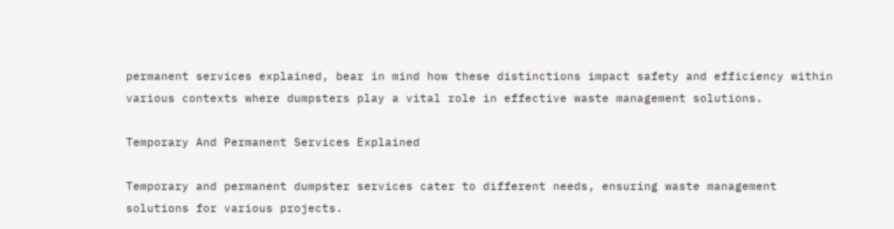permanent services explained, bear in mind how these distinctions impact safety and efficiency within various contexts where dumpsters play a vital role in effective waste management solutions.

Temporary And Permanent Services Explained

Temporary and permanent dumpster services cater to different needs, ensuring waste management solutions for various projects.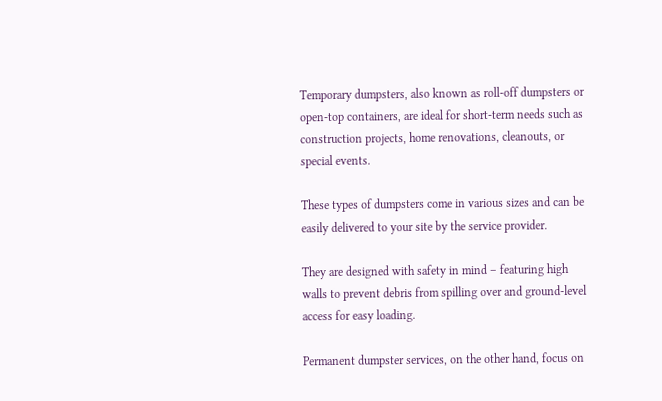Temporary dumpsters, also known as roll-off dumpsters or open-top containers, are ideal for short-term needs such as construction projects, home renovations, cleanouts, or special events.

These types of dumpsters come in various sizes and can be easily delivered to your site by the service provider.

They are designed with safety in mind – featuring high walls to prevent debris from spilling over and ground-level access for easy loading.

Permanent dumpster services, on the other hand, focus on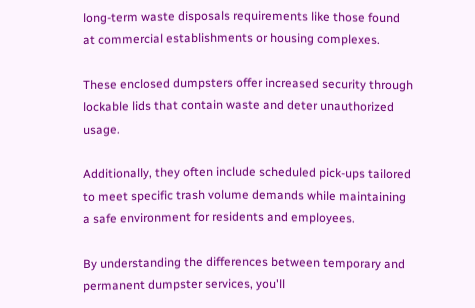long-term waste disposals requirements like those found at commercial establishments or housing complexes.

These enclosed dumpsters offer increased security through lockable lids that contain waste and deter unauthorized usage.

Additionally, they often include scheduled pick-ups tailored to meet specific trash volume demands while maintaining a safe environment for residents and employees.

By understanding the differences between temporary and permanent dumpster services, you'll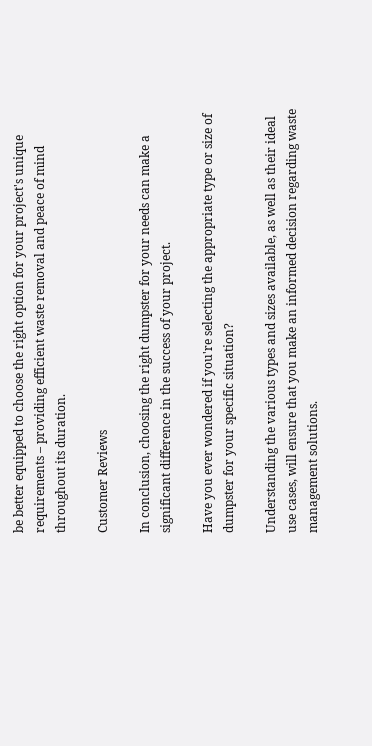be better equipped to choose the right option for your project's unique requirements – providing efficient waste removal and peace of mind throughout its duration.

Customer Reviews

In conclusion, choosing the right dumpster for your needs can make a significant difference in the success of your project.

Have you ever wondered if you're selecting the appropriate type or size of dumpster for your specific situation?

Understanding the various types and sizes available, as well as their ideal use cases, will ensure that you make an informed decision regarding waste management solutions.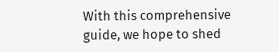With this comprehensive guide, we hope to shed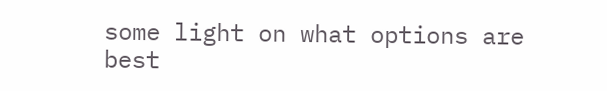some light on what options are best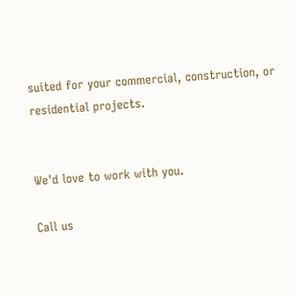suited for your commercial, construction, or residential projects.


We'd love to work with you.

Call us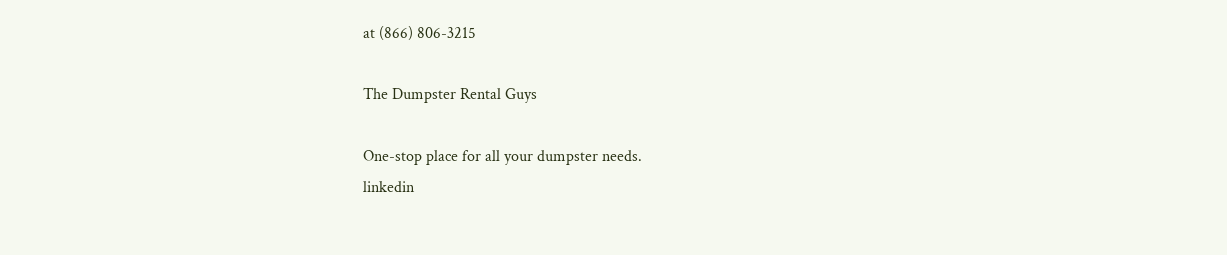at (866) 806-3215

The Dumpster Rental Guys

One-stop place for all your dumpster needs.
linkedin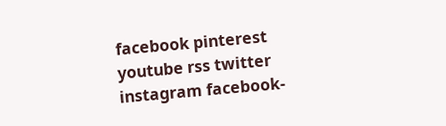facebook pinterest youtube rss twitter instagram facebook-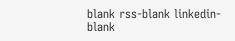blank rss-blank linkedin-blank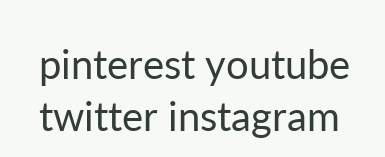pinterest youtube twitter instagram